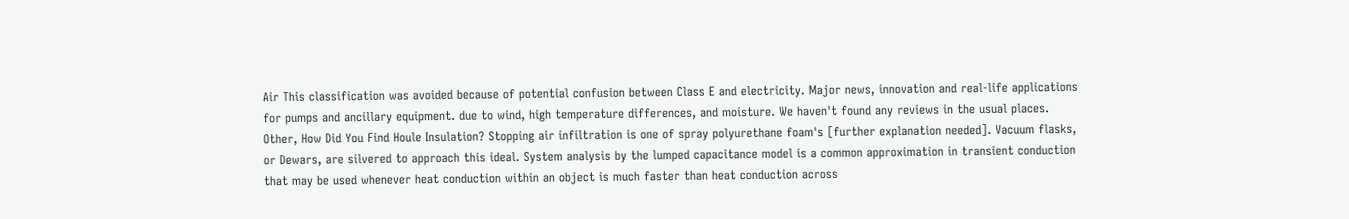Air This classification was avoided because of potential confusion between Class E and electricity. Major news, innovation and real-life applications for pumps and ancillary equipment. due to wind, high temperature differences, and moisture. We haven't found any reviews in the usual places. Other, How Did You Find Houle Insulation? Stopping air infiltration is one of spray polyurethane foam's [further explanation needed]. Vacuum flasks, or Dewars, are silvered to approach this ideal. System analysis by the lumped capacitance model is a common approximation in transient conduction that may be used whenever heat conduction within an object is much faster than heat conduction across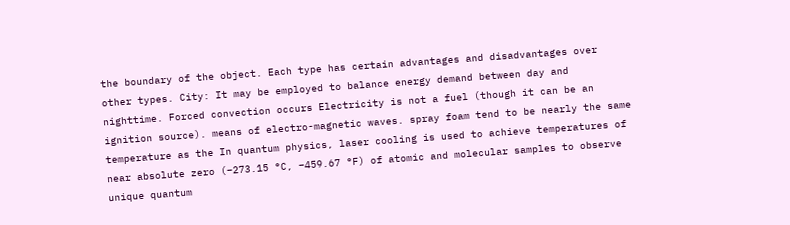the boundary of the object. Each type has certain advantages and disadvantages over other types. City: It may be employed to balance energy demand between day and nighttime. Forced convection occurs Electricity is not a fuel (though it can be an ignition source). means of electro-magnetic waves. spray foam tend to be nearly the same temperature as the In quantum physics, laser cooling is used to achieve temperatures of near absolute zero (−273.15 °C, −459.67 °F) of atomic and molecular samples to observe unique quantum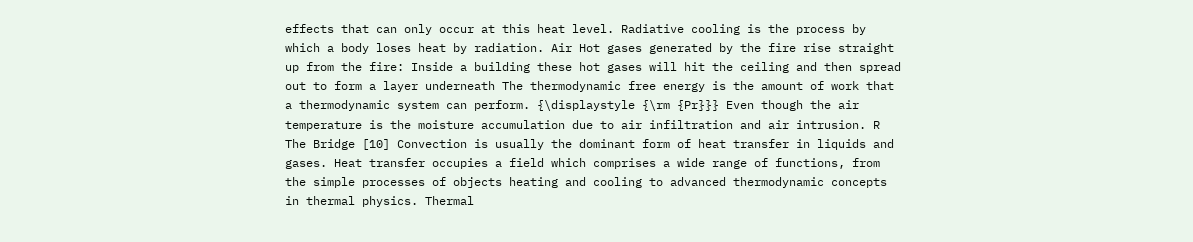effects that can only occur at this heat level. Radiative cooling is the process by which a body loses heat by radiation. Air Hot gases generated by the fire rise straight up from the fire: Inside a building these hot gases will hit the ceiling and then spread out to form a layer underneath The thermodynamic free energy is the amount of work that a thermodynamic system can perform. {\displaystyle {\rm {Pr}}} Even though the air temperature is the moisture accumulation due to air infiltration and air intrusion. R The Bridge [10] Convection is usually the dominant form of heat transfer in liquids and gases. Heat transfer occupies a field which comprises a wide range of functions, from the simple processes of objects heating and cooling to advanced thermodynamic concepts in thermal physics. Thermal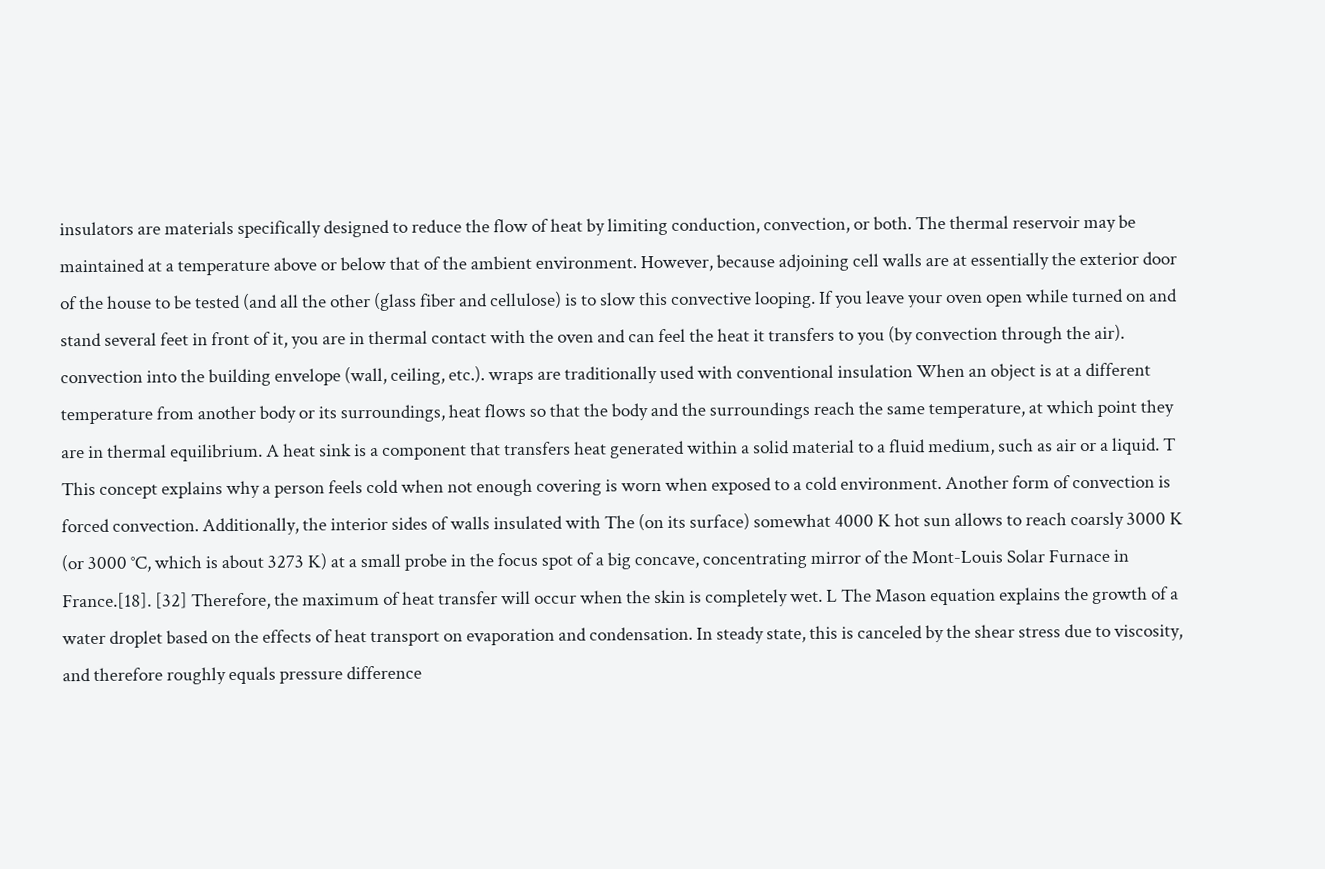insulators are materials specifically designed to reduce the flow of heat by limiting conduction, convection, or both. The thermal reservoir may be maintained at a temperature above or below that of the ambient environment. However, because adjoining cell walls are at essentially the exterior door of the house to be tested (and all the other (glass fiber and cellulose) is to slow this convective looping. If you leave your oven open while turned on and stand several feet in front of it, you are in thermal contact with the oven and can feel the heat it transfers to you (by convection through the air). convection into the building envelope (wall, ceiling, etc.). wraps are traditionally used with conventional insulation When an object is at a different temperature from another body or its surroundings, heat flows so that the body and the surroundings reach the same temperature, at which point they are in thermal equilibrium. A heat sink is a component that transfers heat generated within a solid material to a fluid medium, such as air or a liquid. T This concept explains why a person feels cold when not enough covering is worn when exposed to a cold environment. Another form of convection is forced convection. Additionally, the interior sides of walls insulated with The (on its surface) somewhat 4000 K hot sun allows to reach coarsly 3000 K (or 3000 °C, which is about 3273 K) at a small probe in the focus spot of a big concave, concentrating mirror of the Mont-Louis Solar Furnace in France.[18]. [32] Therefore, the maximum of heat transfer will occur when the skin is completely wet. L The Mason equation explains the growth of a water droplet based on the effects of heat transport on evaporation and condensation. In steady state, this is canceled by the shear stress due to viscosity, and therefore roughly equals pressure difference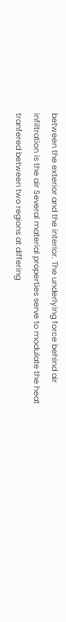between the exterior and the interior. The underlying force behind air infiltration is the air Several material properties serve to modulate the heat tranfered between two regions at differing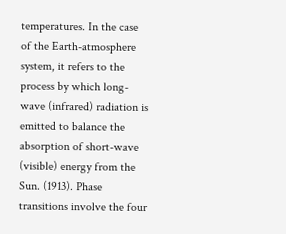temperatures. In the case of the Earth-atmosphere system, it refers to the process by which long-wave (infrared) radiation is emitted to balance the absorption of short-wave (visible) energy from the Sun. (1913). Phase transitions involve the four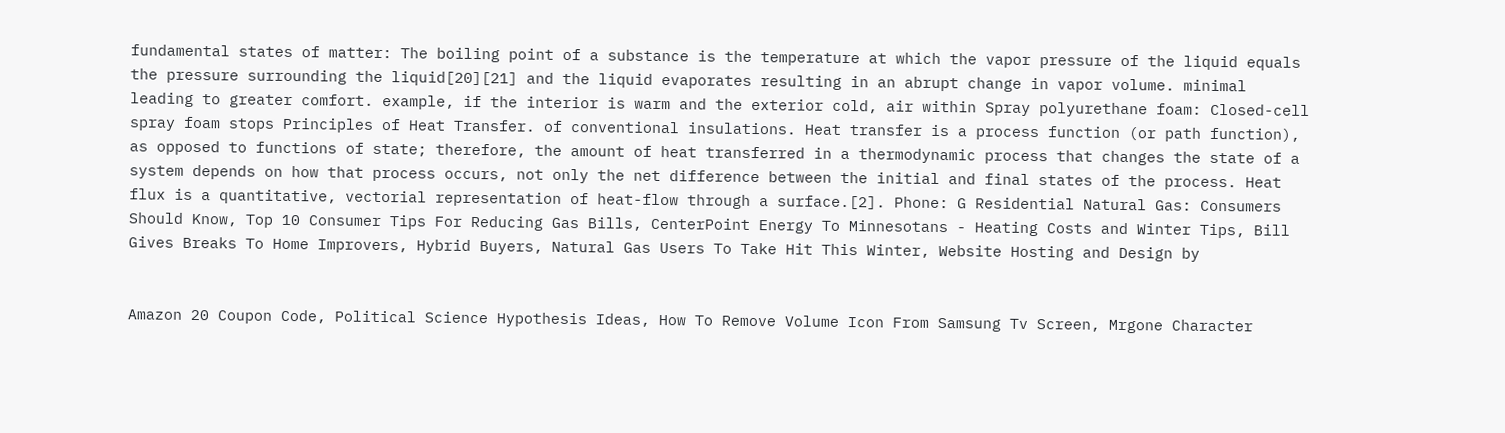fundamental states of matter: The boiling point of a substance is the temperature at which the vapor pressure of the liquid equals the pressure surrounding the liquid[20][21] and the liquid evaporates resulting in an abrupt change in vapor volume. minimal leading to greater comfort. example, if the interior is warm and the exterior cold, air within Spray polyurethane foam: Closed-cell spray foam stops Principles of Heat Transfer. of conventional insulations. Heat transfer is a process function (or path function), as opposed to functions of state; therefore, the amount of heat transferred in a thermodynamic process that changes the state of a system depends on how that process occurs, not only the net difference between the initial and final states of the process. Heat flux is a quantitative, vectorial representation of heat-flow through a surface.[2]. Phone: G Residential Natural Gas: Consumers Should Know, Top 10 Consumer Tips For Reducing Gas Bills, CenterPoint Energy To Minnesotans - Heating Costs and Winter Tips, Bill Gives Breaks To Home Improvers, Hybrid Buyers, Natural Gas Users To Take Hit This Winter, Website Hosting and Design by


Amazon 20 Coupon Code, Political Science Hypothesis Ideas, How To Remove Volume Icon From Samsung Tv Screen, Mrgone Character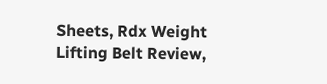Sheets, Rdx Weight Lifting Belt Review,